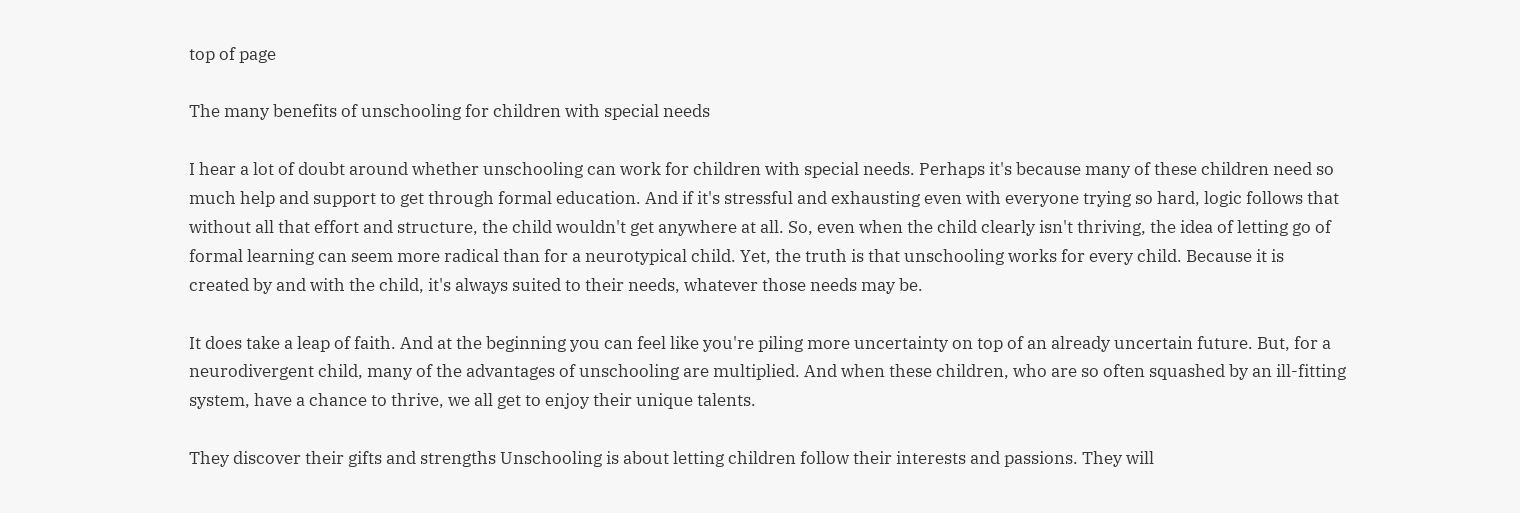top of page

The many benefits of unschooling for children with special needs

I hear a lot of doubt around whether unschooling can work for children with special needs. Perhaps it's because many of these children need so much help and support to get through formal education. And if it's stressful and exhausting even with everyone trying so hard, logic follows that without all that effort and structure, the child wouldn't get anywhere at all. So, even when the child clearly isn't thriving, the idea of letting go of formal learning can seem more radical than for a neurotypical child. Yet, the truth is that unschooling works for every child. Because it is created by and with the child, it's always suited to their needs, whatever those needs may be.

It does take a leap of faith. And at the beginning you can feel like you're piling more uncertainty on top of an already uncertain future. But, for a neurodivergent child, many of the advantages of unschooling are multiplied. And when these children, who are so often squashed by an ill-fitting system, have a chance to thrive, we all get to enjoy their unique talents.

They discover their gifts and strengths Unschooling is about letting children follow their interests and passions. They will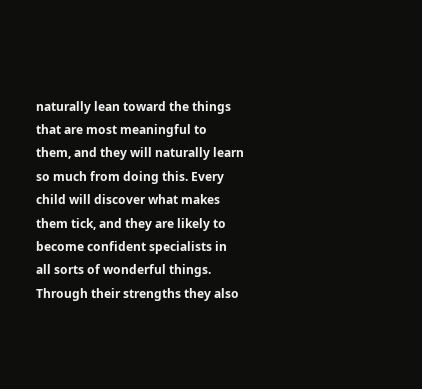naturally lean toward the things that are most meaningful to them, and they will naturally learn so much from doing this. Every child will discover what makes them tick, and they are likely to become confident specialists in all sorts of wonderful things. Through their strengths they also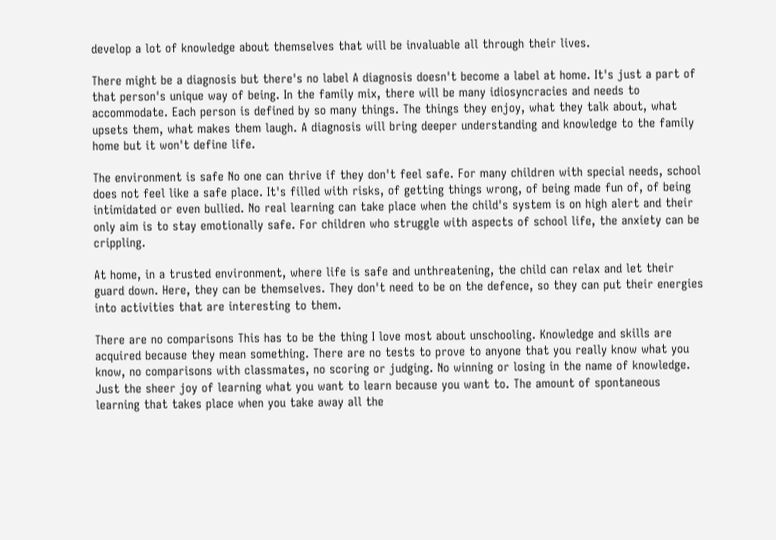develop a lot of knowledge about themselves that will be invaluable all through their lives.

There might be a diagnosis but there's no label A diagnosis doesn't become a label at home. It's just a part of that person's unique way of being. In the family mix, there will be many idiosyncracies and needs to accommodate. Each person is defined by so many things. The things they enjoy, what they talk about, what upsets them, what makes them laugh. A diagnosis will bring deeper understanding and knowledge to the family home but it won't define life.

The environment is safe No one can thrive if they don't feel safe. For many children with special needs, school does not feel like a safe place. It's filled with risks, of getting things wrong, of being made fun of, of being intimidated or even bullied. No real learning can take place when the child's system is on high alert and their only aim is to stay emotionally safe. For children who struggle with aspects of school life, the anxiety can be crippling.

At home, in a trusted environment, where life is safe and unthreatening, the child can relax and let their guard down. Here, they can be themselves. They don't need to be on the defence, so they can put their energies into activities that are interesting to them.

There are no comparisons This has to be the thing I love most about unschooling. Knowledge and skills are acquired because they mean something. There are no tests to prove to anyone that you really know what you know, no comparisons with classmates, no scoring or judging. No winning or losing in the name of knowledge. Just the sheer joy of learning what you want to learn because you want to. The amount of spontaneous learning that takes place when you take away all the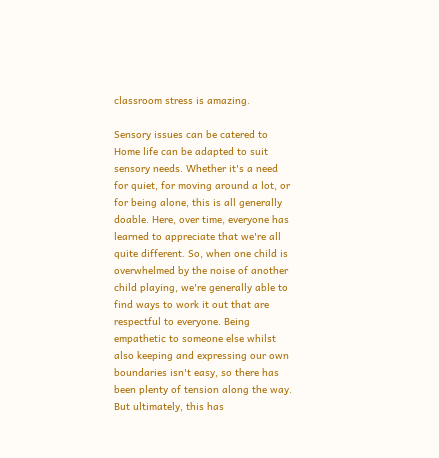classroom stress is amazing.

Sensory issues can be catered to Home life can be adapted to suit sensory needs. Whether it's a need for quiet, for moving around a lot, or for being alone, this is all generally doable. Here, over time, everyone has learned to appreciate that we're all quite different. So, when one child is overwhelmed by the noise of another child playing, we're generally able to find ways to work it out that are respectful to everyone. Being empathetic to someone else whilst also keeping and expressing our own boundaries isn't easy, so there has been plenty of tension along the way. But ultimately, this has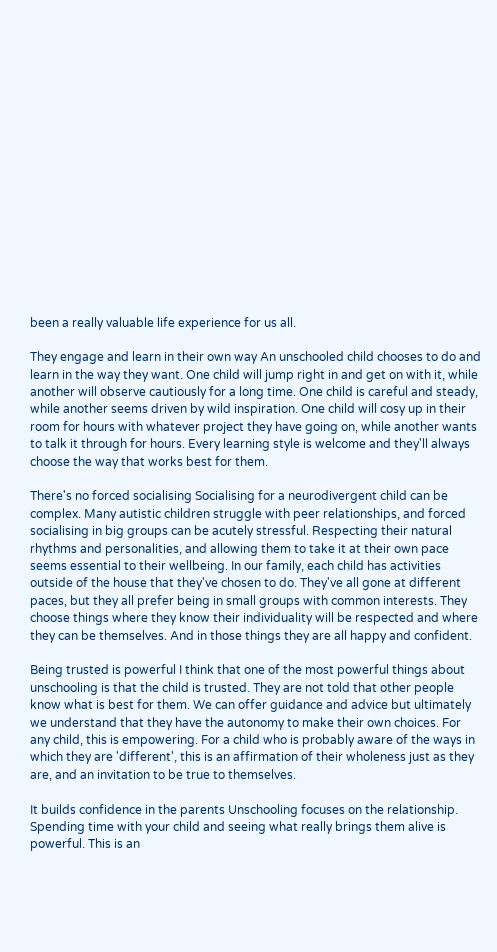been a really valuable life experience for us all.

They engage and learn in their own way An unschooled child chooses to do and learn in the way they want. One child will jump right in and get on with it, while another will observe cautiously for a long time. One child is careful and steady, while another seems driven by wild inspiration. One child will cosy up in their room for hours with whatever project they have going on, while another wants to talk it through for hours. Every learning style is welcome and they'll always choose the way that works best for them.

There's no forced socialising Socialising for a neurodivergent child can be complex. Many autistic children struggle with peer relationships, and forced socialising in big groups can be acutely stressful. Respecting their natural rhythms and personalities, and allowing them to take it at their own pace seems essential to their wellbeing. In our family, each child has activities outside of the house that they've chosen to do. They've all gone at different paces, but they all prefer being in small groups with common interests. They choose things where they know their individuality will be respected and where they can be themselves. And in those things they are all happy and confident.

Being trusted is powerful I think that one of the most powerful things about unschooling is that the child is trusted. They are not told that other people know what is best for them. We can offer guidance and advice but ultimately we understand that they have the autonomy to make their own choices. For any child, this is empowering. For a child who is probably aware of the ways in which they are 'different', this is an affirmation of their wholeness just as they are, and an invitation to be true to themselves.

It builds confidence in the parents Unschooling focuses on the relationship. Spending time with your child and seeing what really brings them alive is powerful. This is an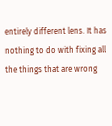entirely different lens. It has nothing to do with fixing all the things that are wrong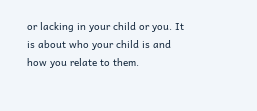or lacking in your child or you. It is about who your child is and how you relate to them.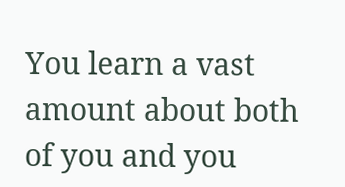You learn a vast amount about both of you and you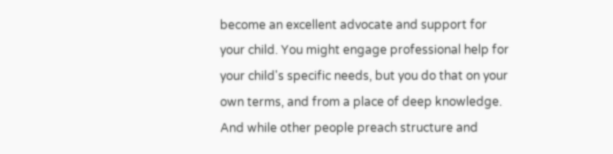become an excellent advocate and support for your child. You might engage professional help for your child's specific needs, but you do that on your own terms, and from a place of deep knowledge. And while other people preach structure and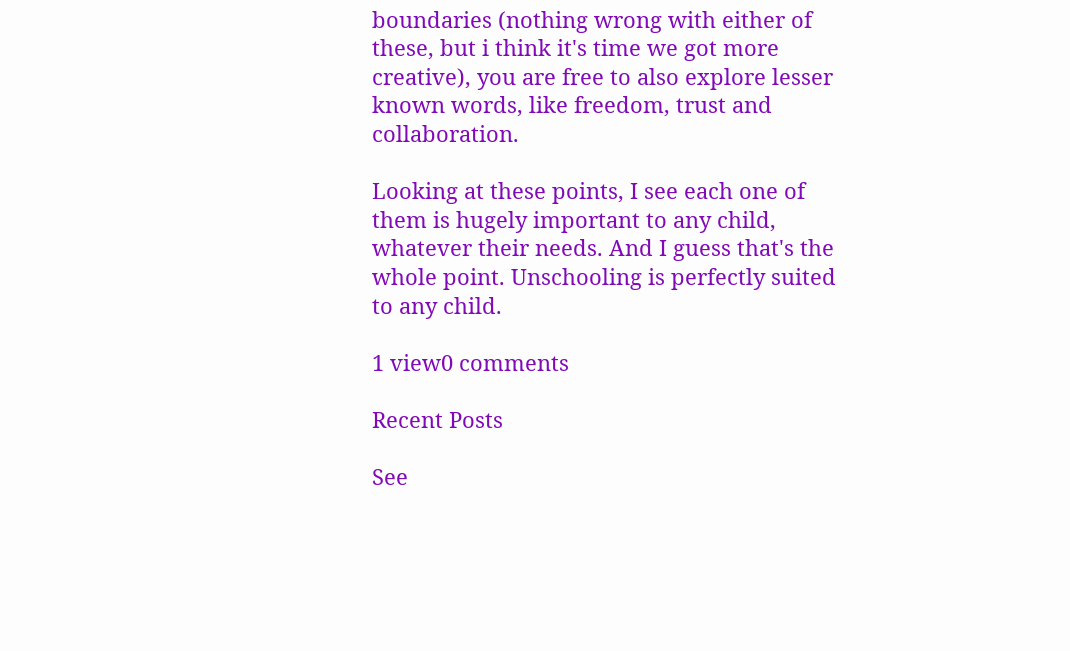boundaries (nothing wrong with either of these, but i think it's time we got more creative), you are free to also explore lesser known words, like freedom, trust and collaboration.

Looking at these points, I see each one of them is hugely important to any child, whatever their needs. And I guess that's the whole point. Unschooling is perfectly suited to any child.

1 view0 comments

Recent Posts

See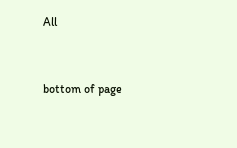All


bottom of page